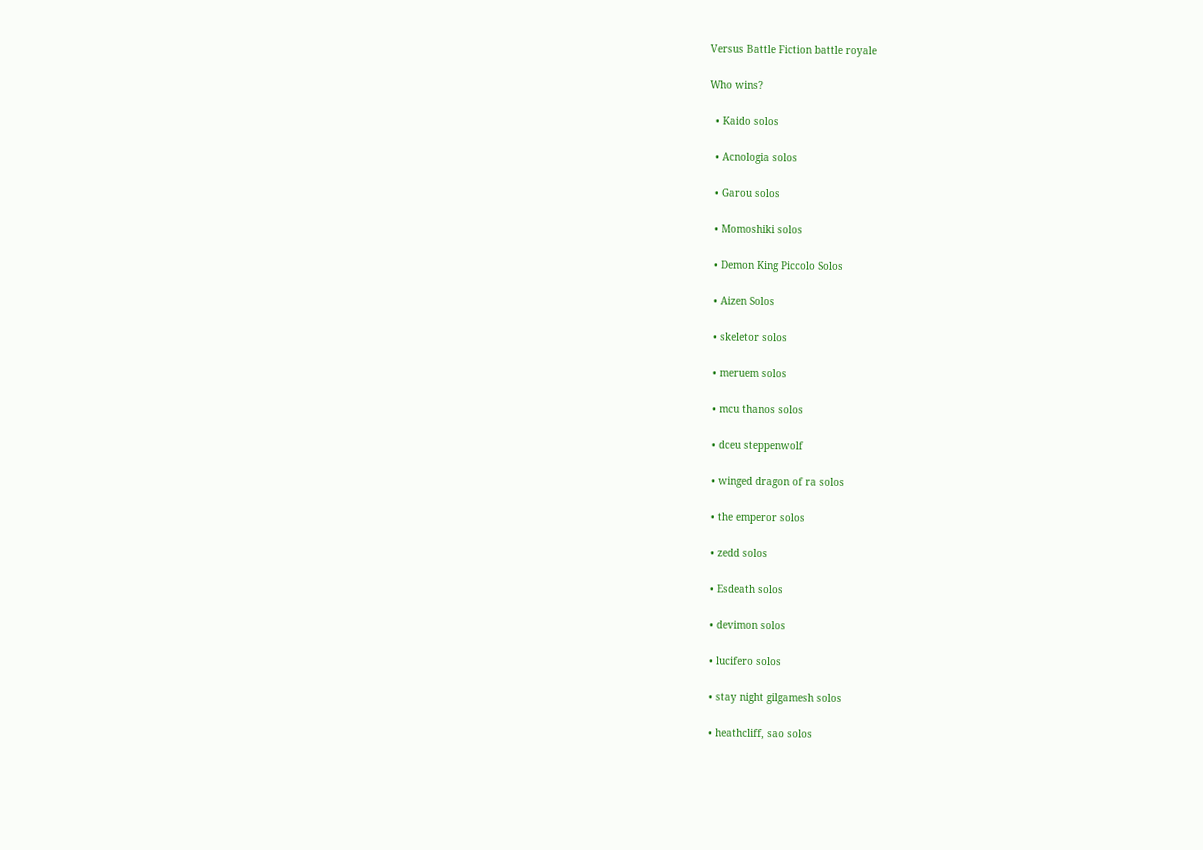Versus Battle Fiction battle royale

Who wins?

  • Kaido solos

  • Acnologia solos

  • Garou solos

  • Momoshiki solos

  • Demon King Piccolo Solos

  • Aizen Solos

  • skeletor solos

  • meruem solos

  • mcu thanos solos

  • dceu steppenwolf

  • winged dragon of ra solos

  • the emperor solos

  • zedd solos

  • Esdeath solos

  • devimon solos

  • lucifero solos

  • stay night gilgamesh solos

  • heathcliff, sao solos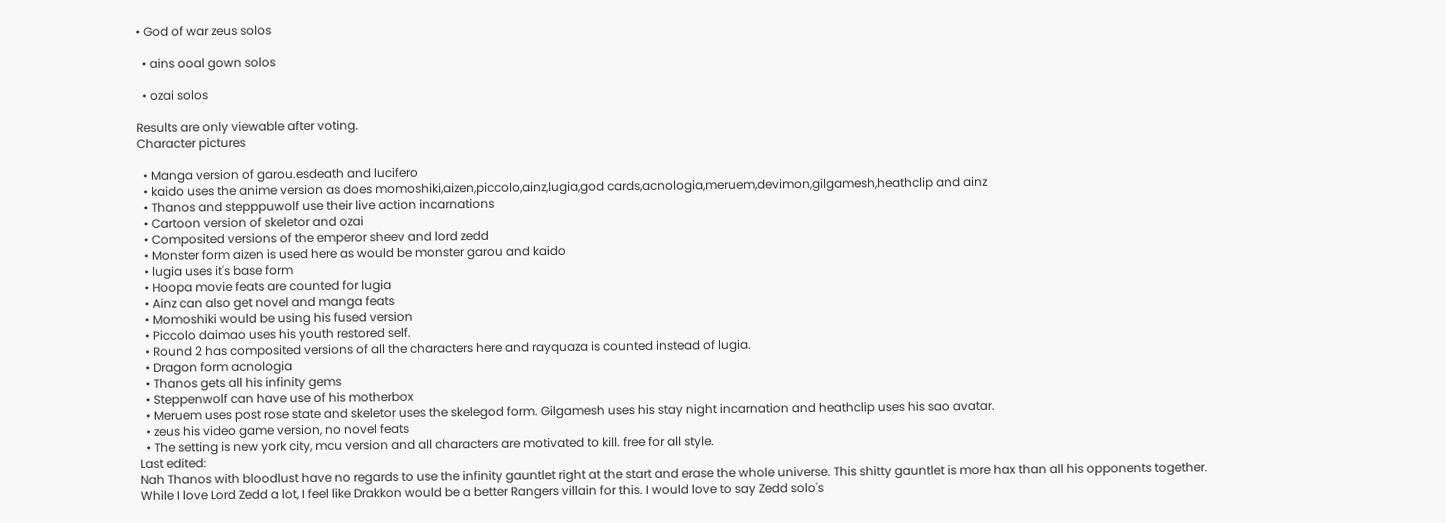• God of war zeus solos

  • ains ooal gown solos

  • ozai solos

Results are only viewable after voting.
Character pictures

  • Manga version of garou.esdeath and lucifero
  • kaido uses the anime version as does momoshiki,aizen,piccolo,ainz,lugia,god cards,acnologia,meruem,devimon,gilgamesh,heathclip and ainz
  • Thanos and stepppuwolf use their live action incarnations
  • Cartoon version of skeletor and ozai
  • Composited versions of the emperor sheev and lord zedd
  • Monster form aizen is used here as would be monster garou and kaido
  • lugia uses it's base form
  • Hoopa movie feats are counted for lugia
  • Ainz can also get novel and manga feats
  • Momoshiki would be using his fused version
  • Piccolo daimao uses his youth restored self.
  • Round 2 has composited versions of all the characters here and rayquaza is counted instead of lugia.
  • Dragon form acnologia
  • Thanos gets all his infinity gems
  • Steppenwolf can have use of his motherbox
  • Meruem uses post rose state and skeletor uses the skelegod form. Gilgamesh uses his stay night incarnation and heathclip uses his sao avatar.
  • zeus his video game version, no novel feats
  • The setting is new york city, mcu version and all characters are motivated to kill. free for all style.
Last edited:
Nah Thanos with bloodlust have no regards to use the infinity gauntlet right at the start and erase the whole universe. This shitty gauntlet is more hax than all his opponents together.
While I love Lord Zedd a lot, I feel like Drakkon would be a better Rangers villain for this. I would love to say Zedd solo's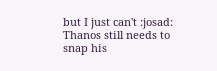but I just can't :josad:
Thanos still needs to snap his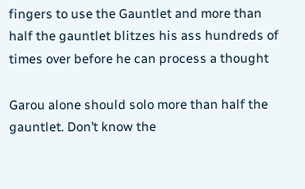fingers to use the Gauntlet and more than half the gauntlet blitzes his ass hundreds of times over before he can process a thought

Garou alone should solo more than half the gauntlet. Don’t know the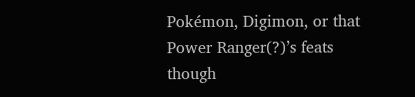Pokémon, Digimon, or that Power Ranger(?)’s feats though